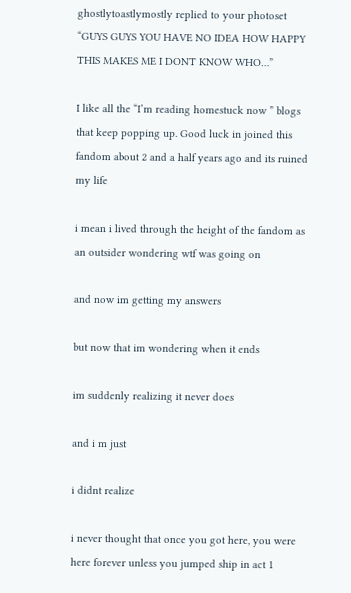ghostlytoastlymostly replied to your photoset “GUYS GUYS YOU HAVE NO IDEA HOW HAPPY THIS MAKES ME I DONT KNOW WHO…”

I like all the “I’m reading homestuck now ” blogs that keep popping up. Good luck in joined this fandom about 2 and a half years ago and its ruined my life

i mean i lived through the height of the fandom as an outsider wondering wtf was going on

and now im getting my answers

but now that im wondering when it ends

im suddenly realizing it never does

and i m just

i didnt realize

i never thought that once you got here, you were here forever unless you jumped ship in act 1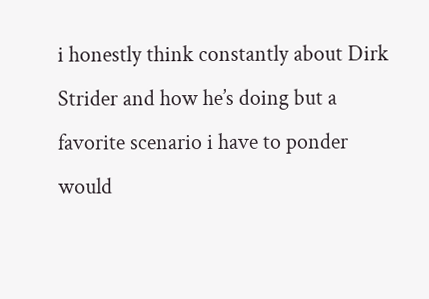i honestly think constantly about Dirk Strider and how he’s doing but a favorite scenario i have to ponder would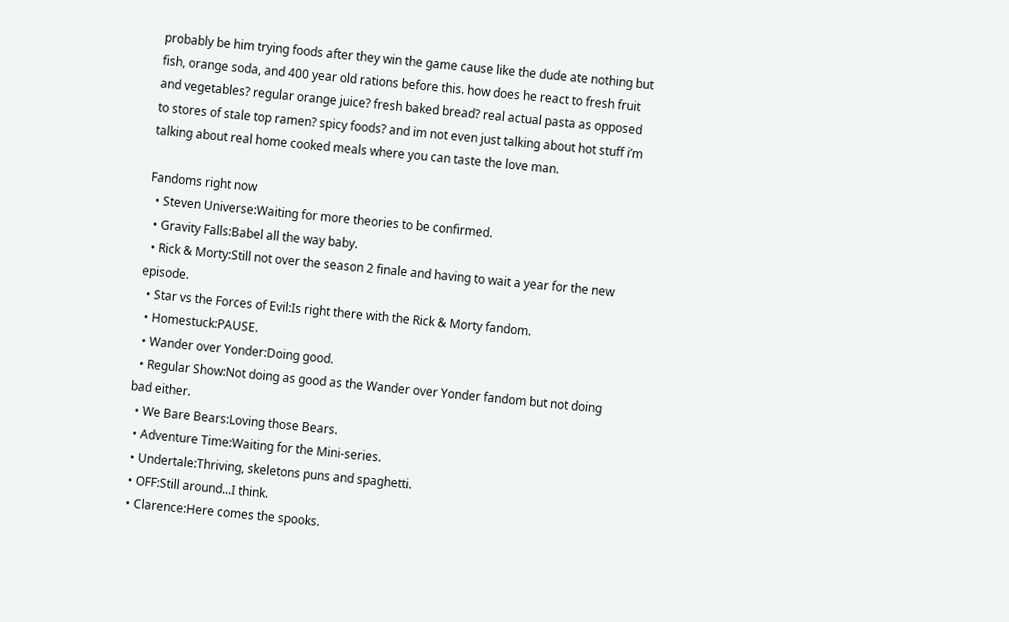probably be him trying foods after they win the game cause like the dude ate nothing but fish, orange soda, and 400 year old rations before this. how does he react to fresh fruit and vegetables? regular orange juice? fresh baked bread? real actual pasta as opposed to stores of stale top ramen? spicy foods? and im not even just talking about hot stuff i’m talking about real home cooked meals where you can taste the love man.

Fandoms right now
  • Steven Universe:Waiting for more theories to be confirmed.
  • Gravity Falls:Babel all the way baby.
  • Rick & Morty:Still not over the season 2 finale and having to wait a year for the new episode.
  • Star vs the Forces of Evil:Is right there with the Rick & Morty fandom.
  • Homestuck:PAUSE.
  • Wander over Yonder:Doing good.
  • Regular Show:Not doing as good as the Wander over Yonder fandom but not doing bad either.
  • We Bare Bears:Loving those Bears.
  • Adventure Time:Waiting for the Mini-series.
  • Undertale:Thriving, skeletons puns and spaghetti.
  • OFF:Still around...I think.
  • Clarence:Here comes the spooks.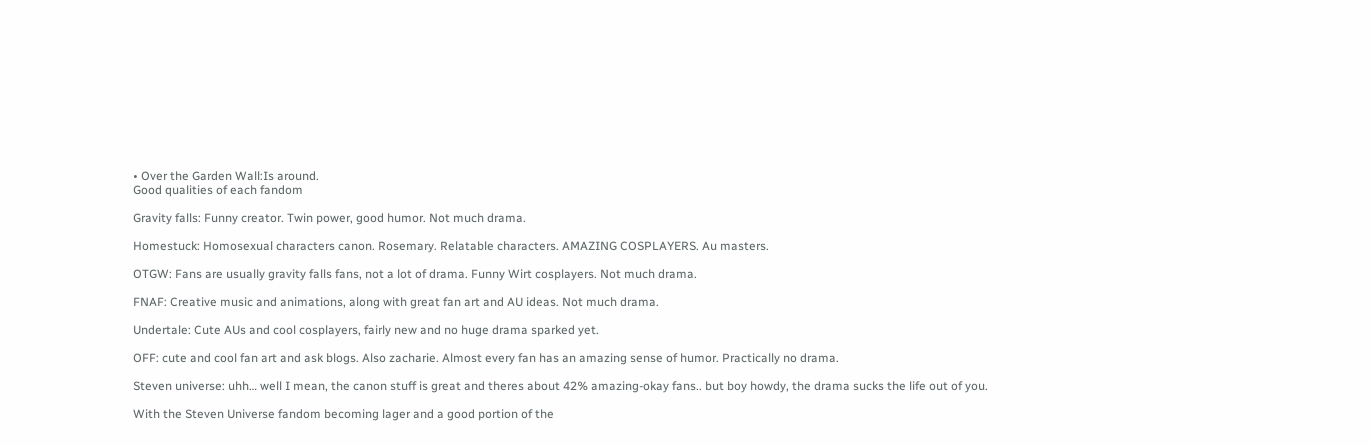• Over the Garden Wall:Is around.
Good qualities of each fandom

Gravity falls: Funny creator. Twin power, good humor. Not much drama.

Homestuck: Homosexual characters canon. Rosemary. Relatable characters. AMAZING COSPLAYERS. Au masters.

OTGW: Fans are usually gravity falls fans, not a lot of drama. Funny Wirt cosplayers. Not much drama.

FNAF: Creative music and animations, along with great fan art and AU ideas. Not much drama.

Undertale: Cute AUs and cool cosplayers, fairly new and no huge drama sparked yet.

OFF: cute and cool fan art and ask blogs. Also zacharie. Almost every fan has an amazing sense of humor. Practically no drama.

Steven universe: uhh… well I mean, the canon stuff is great and theres about 42% amazing-okay fans.. but boy howdy, the drama sucks the life out of you.

With the Steven Universe fandom becoming lager and a good portion of the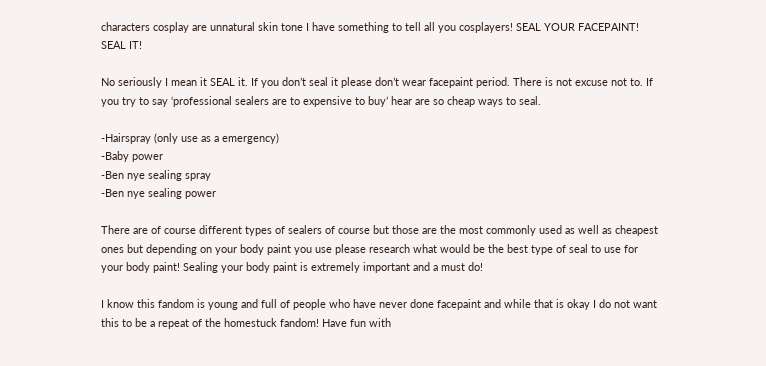characters cosplay are unnatural skin tone I have something to tell all you cosplayers! SEAL YOUR FACEPAINT! SEAL IT!

No seriously I mean it SEAL it. If you don’t seal it please don’t wear facepaint period. There is not excuse not to. If you try to say ‘professional sealers are to expensive to buy’ hear are so cheap ways to seal.

-Hairspray (only use as a emergency)
-Baby power
-Ben nye sealing spray
-Ben nye sealing power

There are of course different types of sealers of course but those are the most commonly used as well as cheapest ones but depending on your body paint you use please research what would be the best type of seal to use for your body paint! Sealing your body paint is extremely important and a must do!

I know this fandom is young and full of people who have never done facepaint and while that is okay I do not want this to be a repeat of the homestuck fandom! Have fun with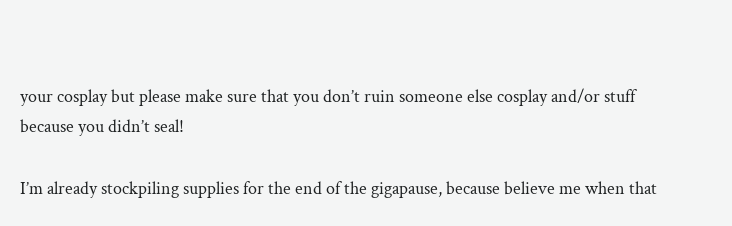your cosplay but please make sure that you don’t ruin someone else cosplay and/or stuff because you didn’t seal!

I’m already stockpiling supplies for the end of the gigapause, because believe me when that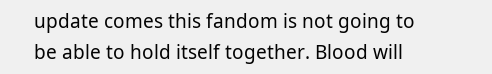update comes this fandom is not going to be able to hold itself together. Blood will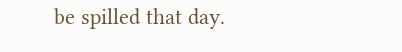be spilled that day.